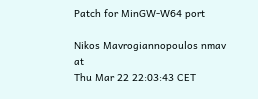Patch for MinGW-W64 port

Nikos Mavrogiannopoulos nmav at
Thu Mar 22 22:03:43 CET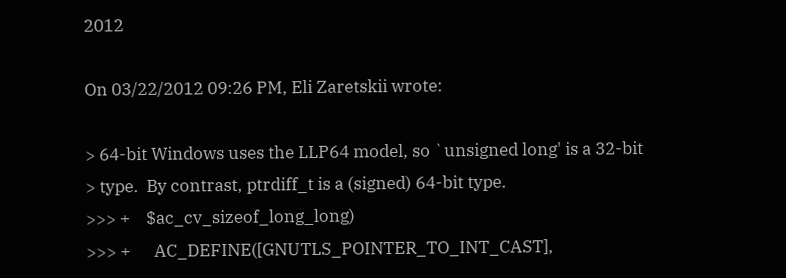2012

On 03/22/2012 09:26 PM, Eli Zaretskii wrote:

> 64-bit Windows uses the LLP64 model, so `unsigned long' is a 32-bit
> type.  By contrast, ptrdiff_t is a (signed) 64-bit type.
>>> +    $ac_cv_sizeof_long_long)
>>> +      AC_DEFINE([GNUTLS_POINTER_TO_INT_CAST],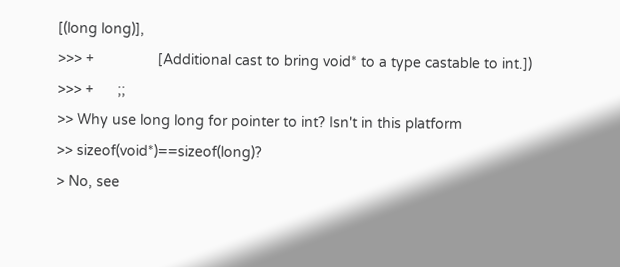[(long long)],
>>> +                [Additional cast to bring void* to a type castable to int.])
>>> +      ;;
>> Why use long long for pointer to int? Isn't in this platform
>> sizeof(void*)==sizeof(long)?
> No, see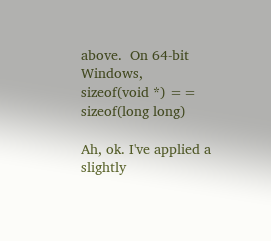above.  On 64-bit Windows, sizeof(void *) == sizeof(long long)

Ah, ok. I've applied a slightly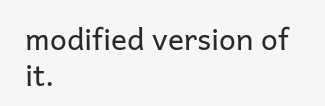modified version of it.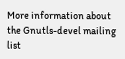More information about the Gnutls-devel mailing list